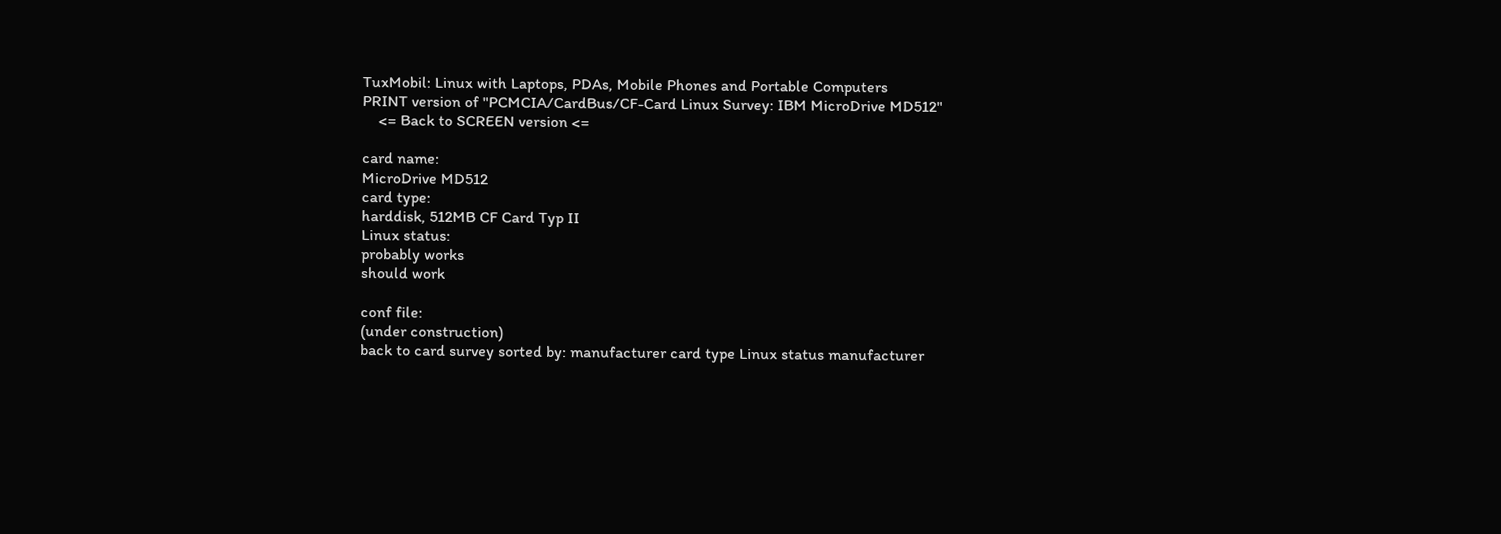TuxMobil: Linux with Laptops, PDAs, Mobile Phones and Portable Computers
PRINT version of "PCMCIA/CardBus/CF-Card Linux Survey: IBM MicroDrive MD512"
    <= Back to SCREEN version <=

card name:
MicroDrive MD512
card type:
harddisk, 512MB CF Card Typ II
Linux status:
probably works
should work

conf file:
(under construction)
back to card survey sorted by: manufacturer card type Linux status manufacturer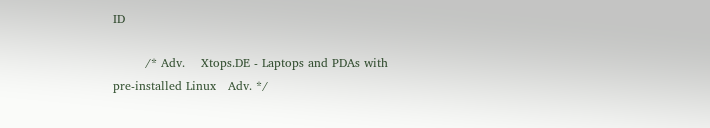ID

        /* Adv.    Xtops.DE - Laptops and PDAs with pre-installed Linux   Adv. */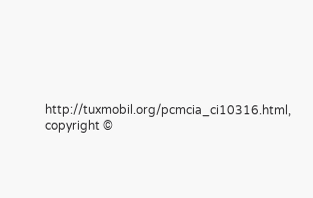http://tuxmobil.org/pcmcia_ci10316.html, copyright ©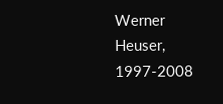Werner Heuser, 1997-2008